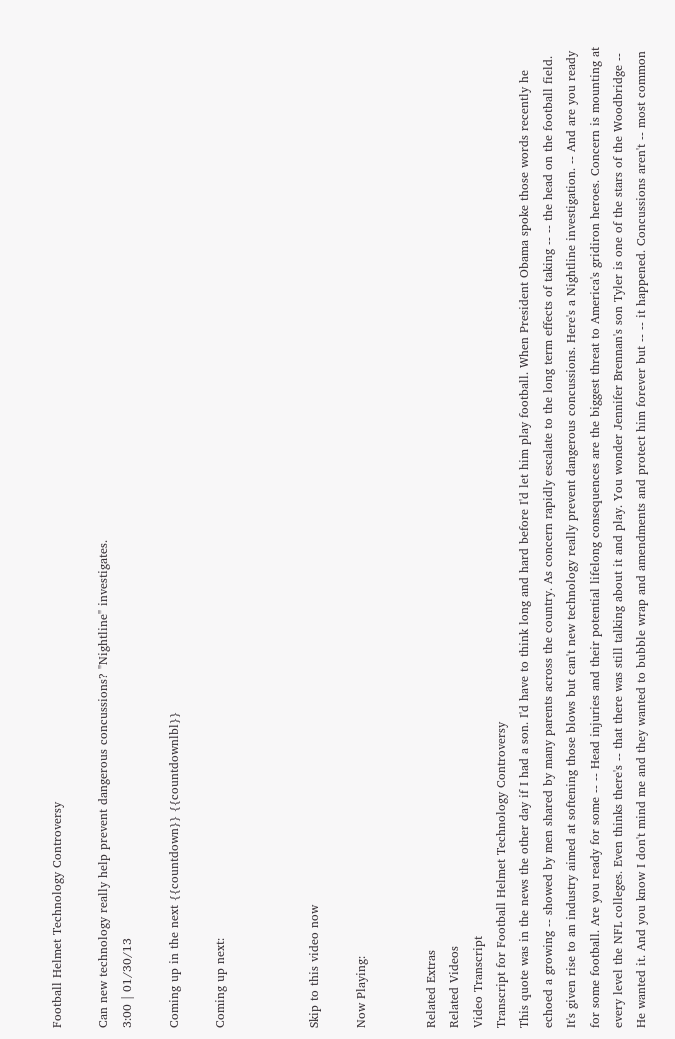Football Helmet Technology Controversy

Can new technology really help prevent dangerous concussions? "Nightline" investigates.
3:00 | 01/30/13

Coming up in the next {{countdown}} {{countdownlbl}}

Coming up next:



Skip to this video now

Now Playing:


Related Extras
Related Videos
Video Transcript
Transcript for Football Helmet Technology Controversy
This quote was in the news the other day if I had a son. I'd have to think long and hard before I'd let him play football. When President Obama spoke those words recently he echoed a growing -- showed by men shared by many parents across the country. As concern rapidly escalate to the long term effects of taking -- -- the head on the football field. It's given rise to an industry aimed at softening those blows but can't new technology really prevent dangerous concussions. Here's a Nightline investigation. -- And are you ready for some football. Are you ready for some -- -- Head injuries and their potential lifelong consequences are the biggest threat to America's gridiron heroes. Concern is mounting at every level the NFL colleges. Even thinks there's -- that there was still talking about it and play. You wonder Jennifer Brennan's son Tyler is one of the stars of the Woodbridge -- He wanted it. And you know I don't mind me and they wanted to bubble wrap and amendments and protect him forever but -- -- it happened. Concussions aren't -- most common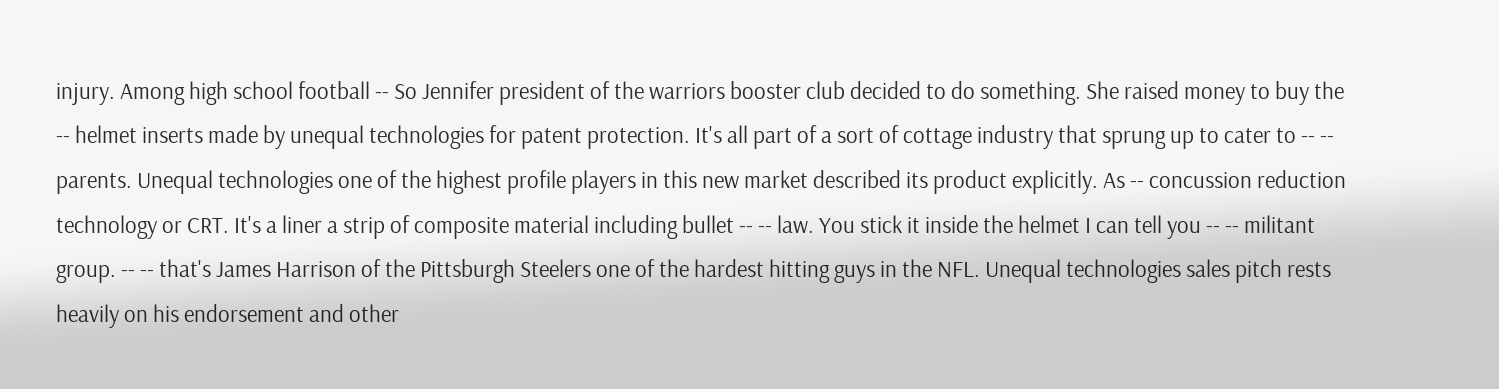injury. Among high school football -- So Jennifer president of the warriors booster club decided to do something. She raised money to buy the -- helmet inserts made by unequal technologies for patent protection. It's all part of a sort of cottage industry that sprung up to cater to -- -- parents. Unequal technologies one of the highest profile players in this new market described its product explicitly. As -- concussion reduction technology or CRT. It's a liner a strip of composite material including bullet -- -- law. You stick it inside the helmet I can tell you -- -- militant group. -- -- that's James Harrison of the Pittsburgh Steelers one of the hardest hitting guys in the NFL. Unequal technologies sales pitch rests heavily on his endorsement and other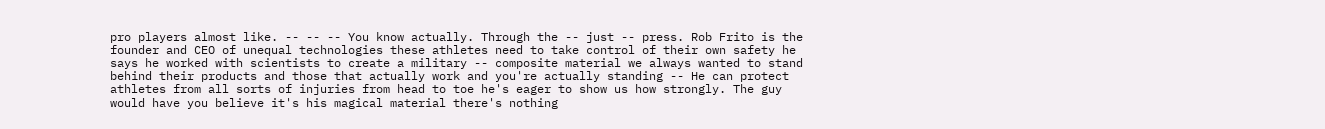pro players almost like. -- -- -- You know actually. Through the -- just -- press. Rob Frito is the founder and CEO of unequal technologies these athletes need to take control of their own safety he says he worked with scientists to create a military -- composite material we always wanted to stand behind their products and those that actually work and you're actually standing -- He can protect athletes from all sorts of injuries from head to toe he's eager to show us how strongly. The guy would have you believe it's his magical material there's nothing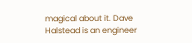magical about it. Dave Halstead is an engineer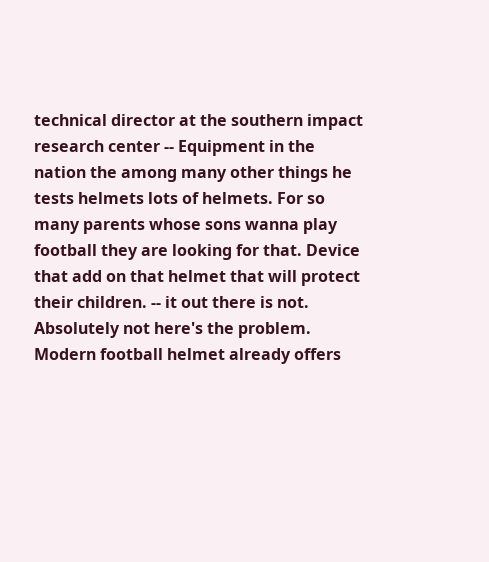technical director at the southern impact research center -- Equipment in the nation the among many other things he tests helmets lots of helmets. For so many parents whose sons wanna play football they are looking for that. Device that add on that helmet that will protect their children. -- it out there is not. Absolutely not here's the problem. Modern football helmet already offers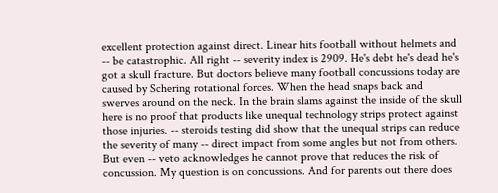excellent protection against direct. Linear hits football without helmets and -- be catastrophic. All right -- severity index is 2909. He's debt he's dead he's got a skull fracture. But doctors believe many football concussions today are caused by Schering rotational forces. When the head snaps back and swerves around on the neck. In the brain slams against the inside of the skull here is no proof that products like unequal technology strips protect against those injuries. -- steroids testing did show that the unequal strips can reduce the severity of many -- direct impact from some angles but not from others. But even -- veto acknowledges he cannot prove that reduces the risk of concussion. My question is on concussions. And for parents out there does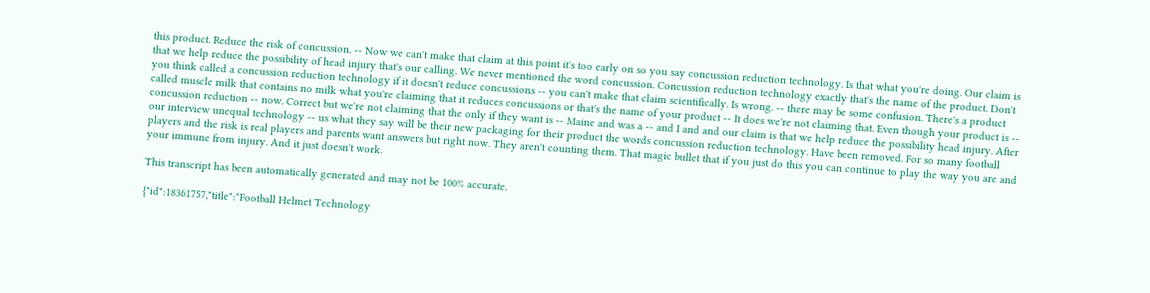this product. Reduce the risk of concussion. -- Now we can't make that claim at this point it's too early on so you say concussion reduction technology. Is that what you're doing. Our claim is that we help reduce the possibility of head injury that's our calling. We never mentioned the word concussion. Concussion reduction technology exactly that's the name of the product. Don't you think called a concussion reduction technology if it doesn't reduce concussions -- you can't make that claim scientifically. Is wrong. -- there may be some confusion. There's a product called muscle milk that contains no milk what you're claiming that it reduces concussions or that's the name of your product -- It does we're not claiming that. Even though your product is -- concussion reduction -- now. Correct but we're not claiming that the only if they want is -- Maine and was a -- and I and and our claim is that we help reduce the possibility head injury. After our interview unequal technology -- us what they say will be their new packaging for their product the words concussion reduction technology. Have been removed. For so many football players and the risk is real players and parents want answers but right now. They aren't counting them. That magic bullet that if you just do this you can continue to play the way you are and your immune from injury. And it just doesn't work.

This transcript has been automatically generated and may not be 100% accurate.

{"id":18361757,"title":"Football Helmet Technology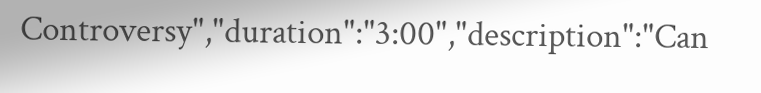Controversy","duration":"3:00","description":"Can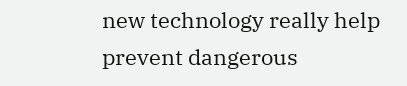new technology really help prevent dangerous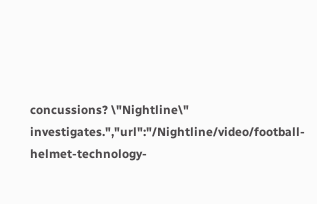concussions? \"Nightline\" investigates.","url":"/Nightline/video/football-helmet-technology-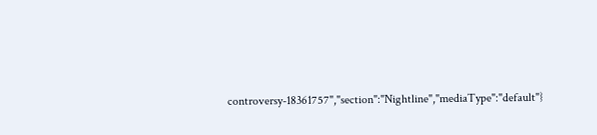controversy-18361757","section":"Nightline","mediaType":"default"}